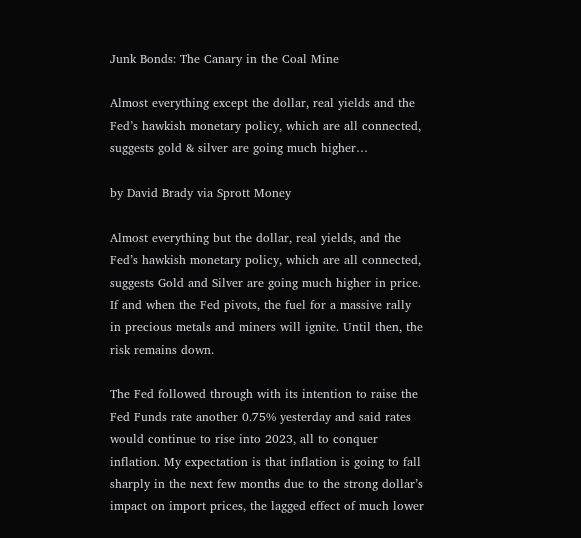Junk Bonds: The Canary in the Coal Mine

Almost everything except the dollar, real yields and the Fed’s hawkish monetary policy, which are all connected, suggests gold & silver are going much higher…

by David Brady via Sprott Money

Almost everything but the dollar, real yields, and the Fed’s hawkish monetary policy, which are all connected, suggests Gold and Silver are going much higher in price. If and when the Fed pivots, the fuel for a massive rally in precious metals and miners will ignite. Until then, the risk remains down.

The Fed followed through with its intention to raise the Fed Funds rate another 0.75% yesterday and said rates would continue to rise into 2023, all to conquer inflation. My expectation is that inflation is going to fall sharply in the next few months due to the strong dollar’s impact on import prices, the lagged effect of much lower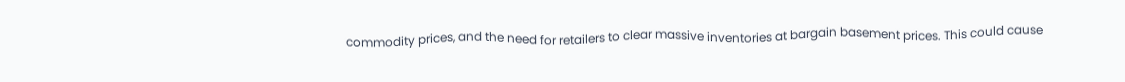commodity prices, and the need for retailers to clear massive inventories at bargain basement prices. This could cause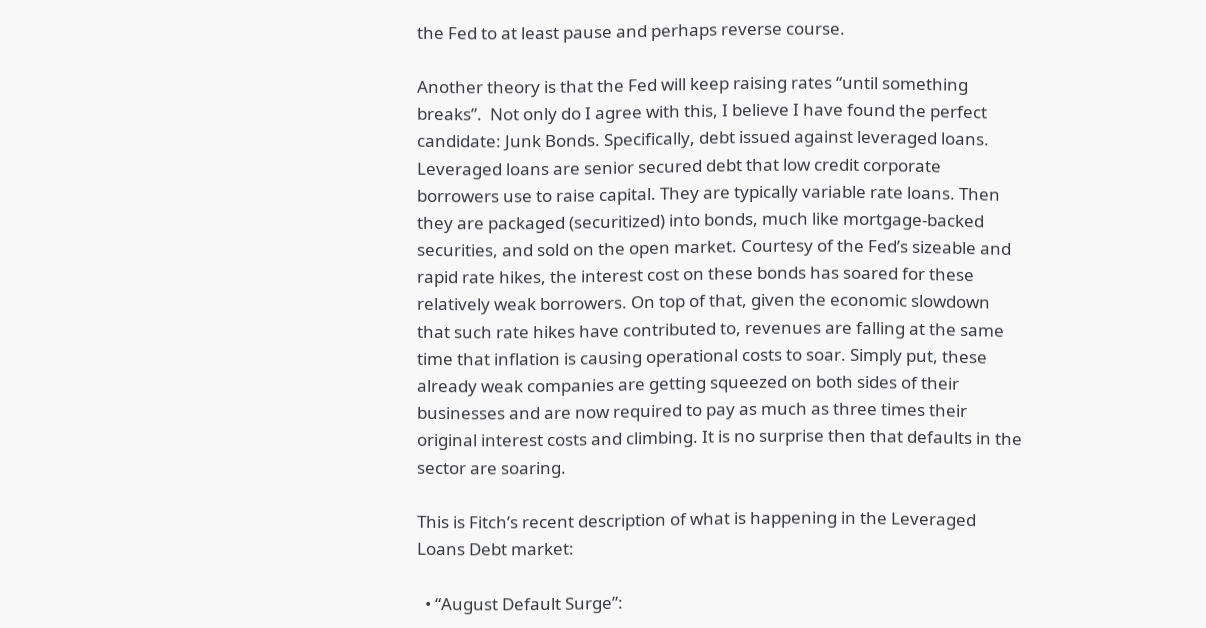the Fed to at least pause and perhaps reverse course.

Another theory is that the Fed will keep raising rates “until something breaks”.  Not only do I agree with this, I believe I have found the perfect candidate: Junk Bonds. Specifically, debt issued against leveraged loans. Leveraged loans are senior secured debt that low credit corporate borrowers use to raise capital. They are typically variable rate loans. Then they are packaged (securitized) into bonds, much like mortgage-backed securities, and sold on the open market. Courtesy of the Fed’s sizeable and rapid rate hikes, the interest cost on these bonds has soared for these relatively weak borrowers. On top of that, given the economic slowdown that such rate hikes have contributed to, revenues are falling at the same time that inflation is causing operational costs to soar. Simply put, these already weak companies are getting squeezed on both sides of their businesses and are now required to pay as much as three times their original interest costs and climbing. It is no surprise then that defaults in the sector are soaring.

This is Fitch’s recent description of what is happening in the Leveraged Loans Debt market:

  • “August Default Surge”: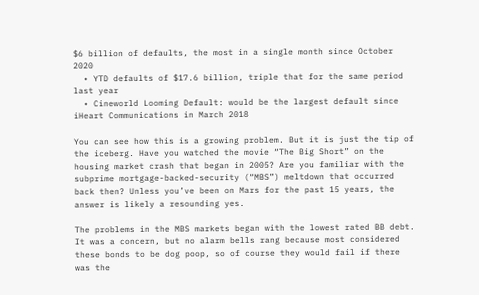$6 billion of defaults, the most in a single month since October 2020
  • YTD defaults of $17.6 billion, triple that for the same period last year
  • Cineworld Looming Default: would be the largest default since iHeart Communications in March 2018

You can see how this is a growing problem. But it is just the tip of the iceberg. Have you watched the movie “The Big Short” on the housing market crash that began in 2005? Are you familiar with the subprime mortgage-backed-security (“MBS”) meltdown that occurred back then? Unless you’ve been on Mars for the past 15 years, the answer is likely a resounding yes.

The problems in the MBS markets began with the lowest rated BB debt. It was a concern, but no alarm bells rang because most considered these bonds to be dog poop, so of course they would fail if there was the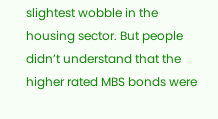slightest wobble in the housing sector. But people didn’t understand that the higher rated MBS bonds were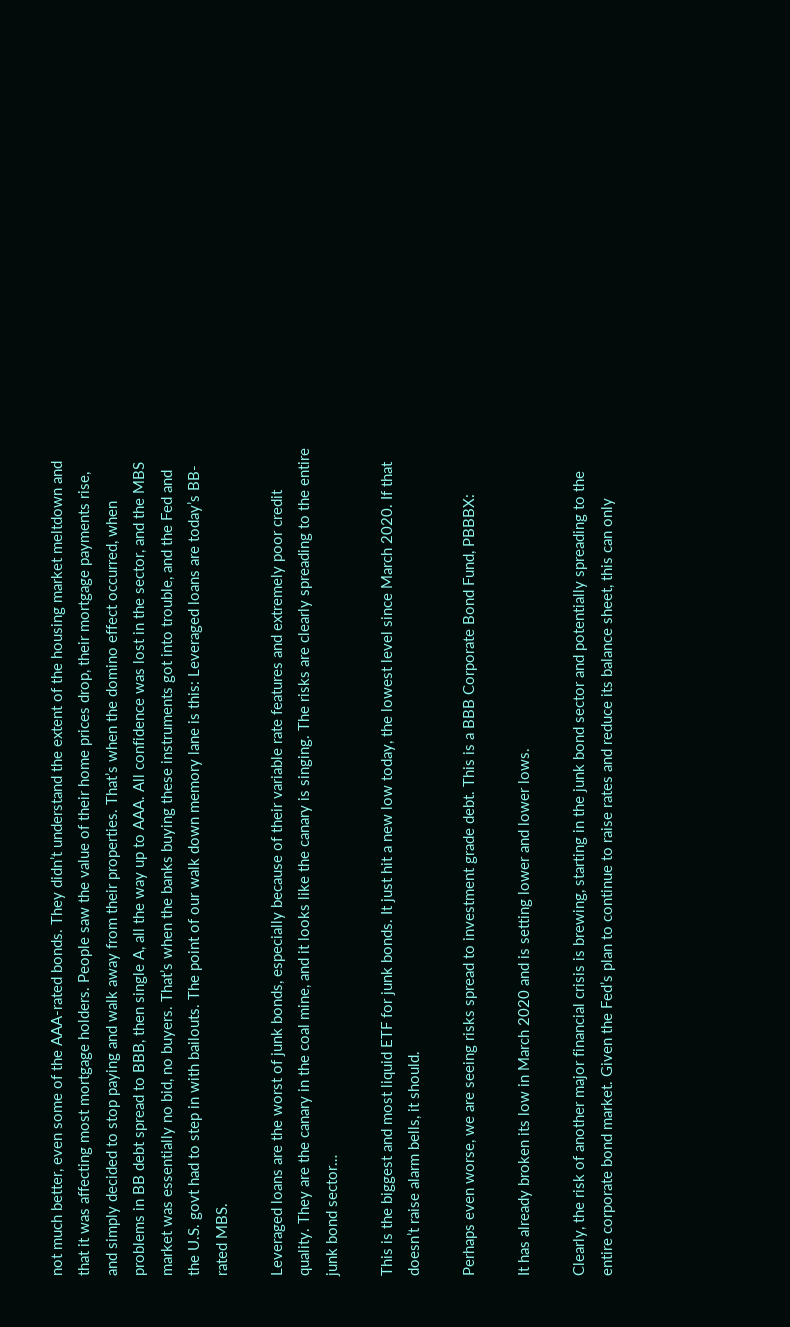not much better, even some of the AAA-rated bonds. They didn’t understand the extent of the housing market meltdown and that it was affecting most mortgage holders. People saw the value of their home prices drop, their mortgage payments rise, and simply decided to stop paying and walk away from their properties. That’s when the domino effect occurred, when problems in BB debt spread to BBB, then single A, all the way up to AAA. All confidence was lost in the sector, and the MBS market was essentially no bid, no buyers. That’s when the banks buying these instruments got into trouble, and the Fed and the U.S. govt had to step in with bailouts. The point of our walk down memory lane is this: Leveraged loans are today’s BB-rated MBS.

Leveraged loans are the worst of junk bonds, especially because of their variable rate features and extremely poor credit quality. They are the canary in the coal mine, and it looks like the canary is singing. The risks are clearly spreading to the entire junk bond sector…

This is the biggest and most liquid ETF for junk bonds. It just hit a new low today, the lowest level since March 2020. If that doesn’t raise alarm bells, it should.

Perhaps even worse, we are seeing risks spread to investment grade debt. This is a BBB Corporate Bond Fund, PBBBX:

It has already broken its low in March 2020 and is setting lower and lower lows.

Clearly, the risk of another major financial crisis is brewing, starting in the junk bond sector and potentially spreading to the entire corporate bond market. Given the Fed’s plan to continue to raise rates and reduce its balance sheet, this can only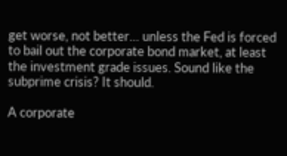get worse, not better… unless the Fed is forced to bail out the corporate bond market, at least the investment grade issues. Sound like the subprime crisis? It should.

A corporate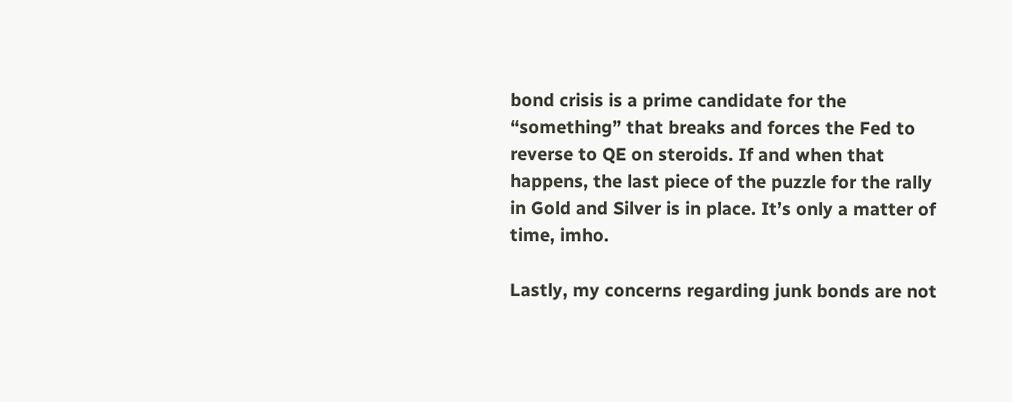bond crisis is a prime candidate for the “something” that breaks and forces the Fed to reverse to QE on steroids. If and when that happens, the last piece of the puzzle for the rally in Gold and Silver is in place. It’s only a matter of time, imho.

Lastly, my concerns regarding junk bonds are not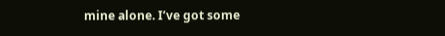mine alone. I’ve got some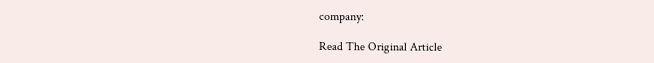company:

Read The Original Article